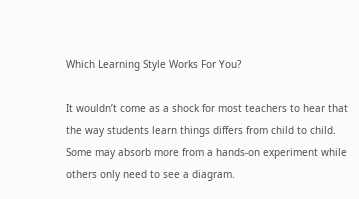Which Learning Style Works For You?

It wouldn’t come as a shock for most teachers to hear that the way students learn things differs from child to child. Some may absorb more from a hands-on experiment while others only need to see a diagram.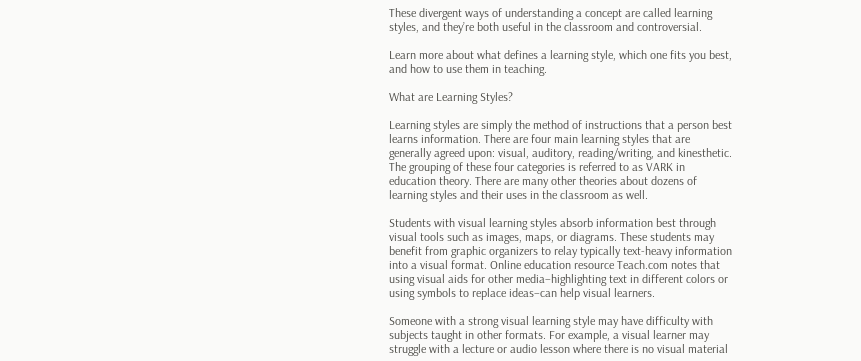These divergent ways of understanding a concept are called learning styles, and they’re both useful in the classroom and controversial.

Learn more about what defines a learning style, which one fits you best, and how to use them in teaching.

What are Learning Styles?

Learning styles are simply the method of instructions that a person best learns information. There are four main learning styles that are generally agreed upon: visual, auditory, reading/writing, and kinesthetic. The grouping of these four categories is referred to as VARK in education theory. There are many other theories about dozens of learning styles and their uses in the classroom as well.

Students with visual learning styles absorb information best through visual tools such as images, maps, or diagrams. These students may benefit from graphic organizers to relay typically text-heavy information into a visual format. Online education resource Teach.com notes that using visual aids for other media–highlighting text in different colors or using symbols to replace ideas–can help visual learners.

Someone with a strong visual learning style may have difficulty with subjects taught in other formats. For example, a visual learner may struggle with a lecture or audio lesson where there is no visual material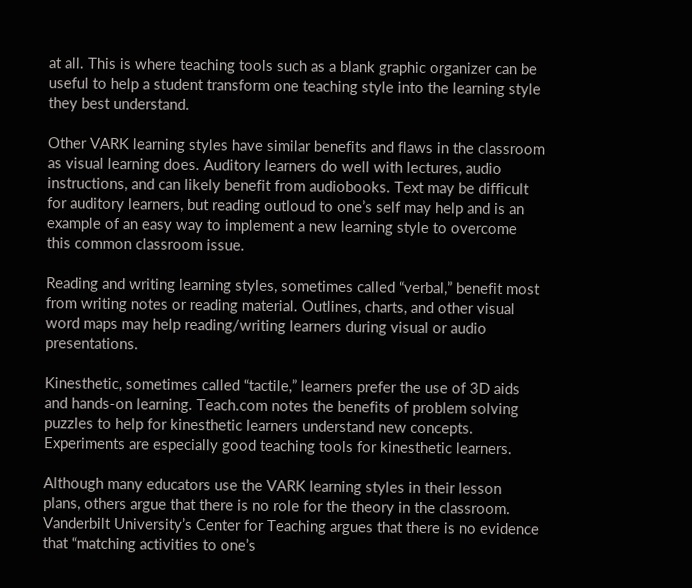at all. This is where teaching tools such as a blank graphic organizer can be useful to help a student transform one teaching style into the learning style they best understand.

Other VARK learning styles have similar benefits and flaws in the classroom as visual learning does. Auditory learners do well with lectures, audio instructions, and can likely benefit from audiobooks. Text may be difficult for auditory learners, but reading outloud to one’s self may help and is an example of an easy way to implement a new learning style to overcome this common classroom issue.

Reading and writing learning styles, sometimes called “verbal,” benefit most from writing notes or reading material. Outlines, charts, and other visual word maps may help reading/writing learners during visual or audio presentations.

Kinesthetic, sometimes called “tactile,” learners prefer the use of 3D aids and hands-on learning. Teach.com notes the benefits of problem solving puzzles to help for kinesthetic learners understand new concepts. Experiments are especially good teaching tools for kinesthetic learners.

Although many educators use the VARK learning styles in their lesson plans, others argue that there is no role for the theory in the classroom. Vanderbilt University’s Center for Teaching argues that there is no evidence that “matching activities to one’s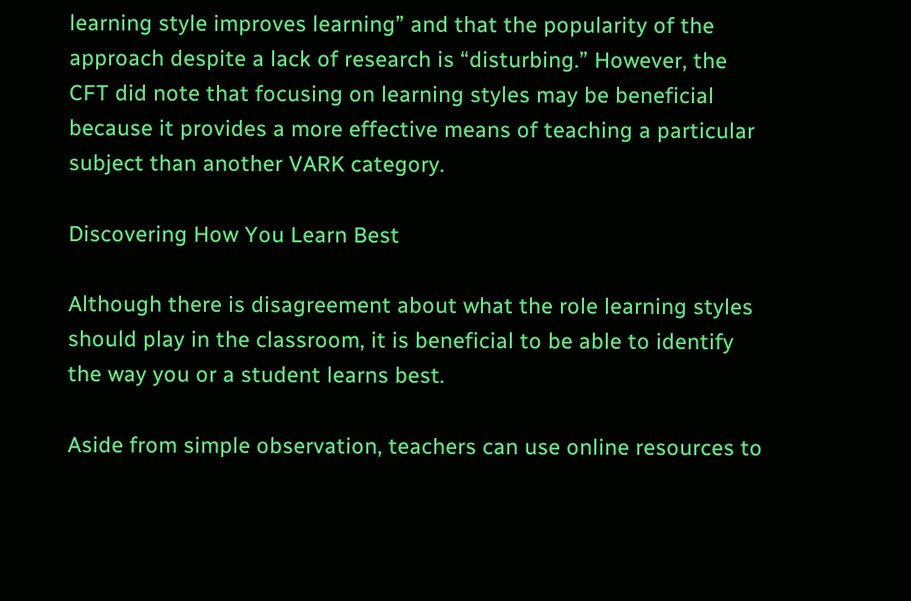learning style improves learning” and that the popularity of the approach despite a lack of research is “disturbing.” However, the CFT did note that focusing on learning styles may be beneficial because it provides a more effective means of teaching a particular subject than another VARK category.

Discovering How You Learn Best

Although there is disagreement about what the role learning styles should play in the classroom, it is beneficial to be able to identify the way you or a student learns best.

Aside from simple observation, teachers can use online resources to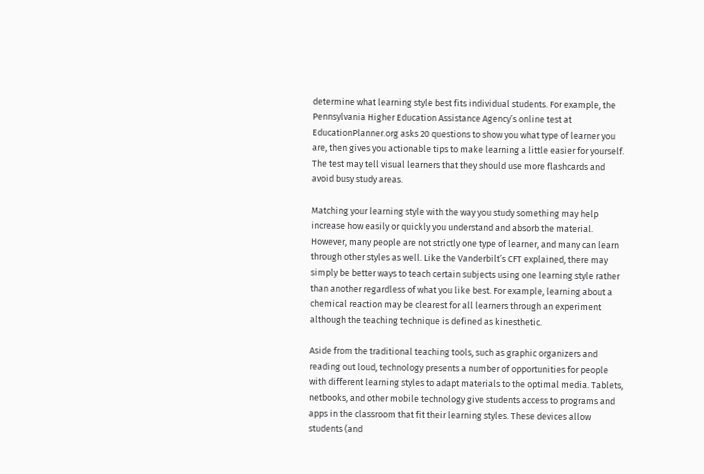determine what learning style best fits individual students. For example, the Pennsylvania Higher Education Assistance Agency’s online test at EducationPlanner.org asks 20 questions to show you what type of learner you are, then gives you actionable tips to make learning a little easier for yourself. The test may tell visual learners that they should use more flashcards and avoid busy study areas.

Matching your learning style with the way you study something may help increase how easily or quickly you understand and absorb the material. However, many people are not strictly one type of learner, and many can learn through other styles as well. Like the Vanderbilt’s CFT explained, there may simply be better ways to teach certain subjects using one learning style rather than another regardless of what you like best. For example, learning about a chemical reaction may be clearest for all learners through an experiment although the teaching technique is defined as kinesthetic.

Aside from the traditional teaching tools, such as graphic organizers and reading out loud, technology presents a number of opportunities for people with different learning styles to adapt materials to the optimal media. Tablets, netbooks, and other mobile technology give students access to programs and apps in the classroom that fit their learning styles. These devices allow students (and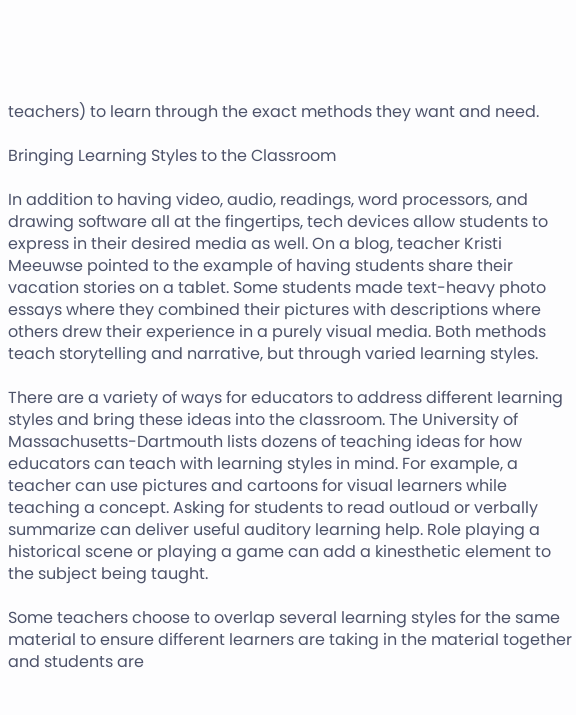teachers) to learn through the exact methods they want and need.

Bringing Learning Styles to the Classroom

In addition to having video, audio, readings, word processors, and drawing software all at the fingertips, tech devices allow students to express in their desired media as well. On a blog, teacher Kristi Meeuwse pointed to the example of having students share their vacation stories on a tablet. Some students made text-heavy photo essays where they combined their pictures with descriptions where others drew their experience in a purely visual media. Both methods teach storytelling and narrative, but through varied learning styles.

There are a variety of ways for educators to address different learning styles and bring these ideas into the classroom. The University of Massachusetts-Dartmouth lists dozens of teaching ideas for how educators can teach with learning styles in mind. For example, a teacher can use pictures and cartoons for visual learners while teaching a concept. Asking for students to read outloud or verbally summarize can deliver useful auditory learning help. Role playing a historical scene or playing a game can add a kinesthetic element to the subject being taught.

Some teachers choose to overlap several learning styles for the same material to ensure different learners are taking in the material together and students are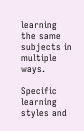learning the same subjects in multiple ways.

Specific learning styles and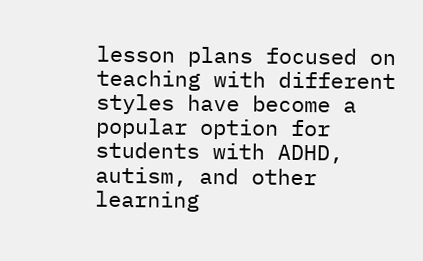lesson plans focused on teaching with different styles have become a popular option for students with ADHD, autism, and other learning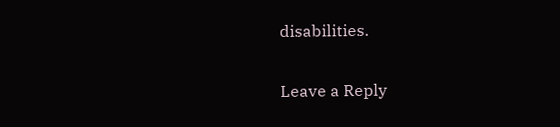disabilities.

Leave a Reply